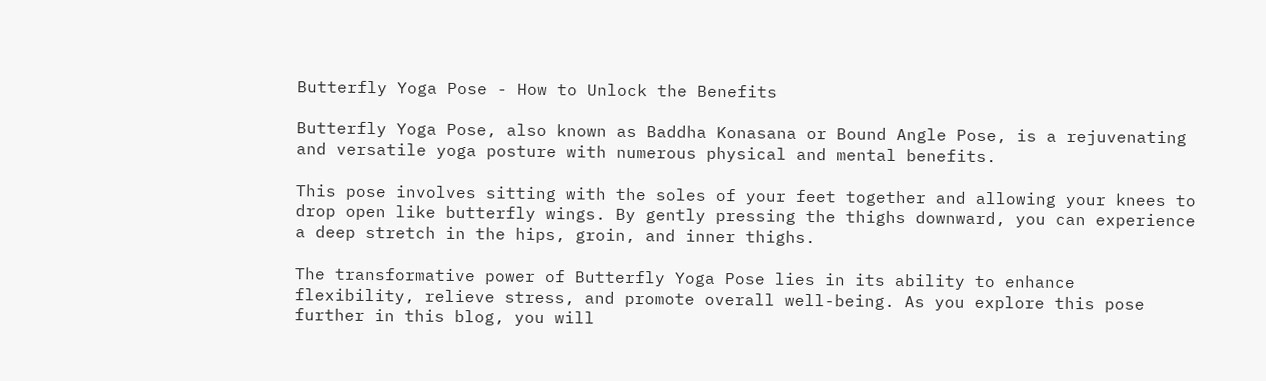Butterfly Yoga Pose - How to Unlock the Benefits

Butterfly Yoga Pose, also known as Baddha Konasana or Bound Angle Pose, is a rejuvenating and versatile yoga posture with numerous physical and mental benefits.

This pose involves sitting with the soles of your feet together and allowing your knees to drop open like butterfly wings. By gently pressing the thighs downward, you can experience a deep stretch in the hips, groin, and inner thighs.

The transformative power of Butterfly Yoga Pose lies in its ability to enhance flexibility, relieve stress, and promote overall well-being. As you explore this pose further in this blog, you will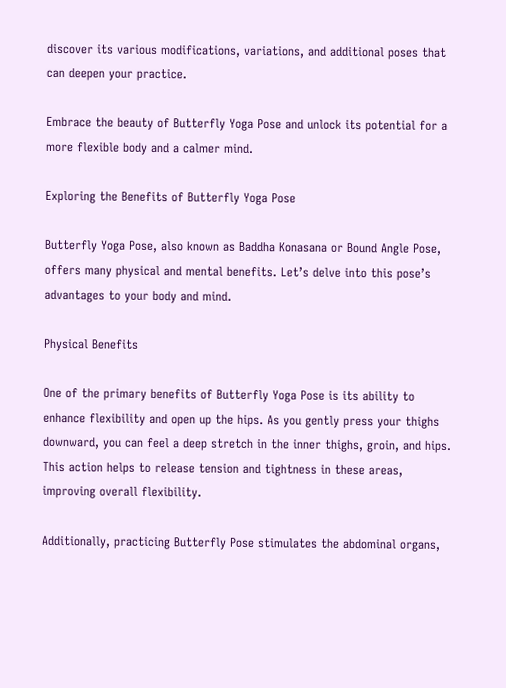discover its various modifications, variations, and additional poses that can deepen your practice.

Embrace the beauty of Butterfly Yoga Pose and unlock its potential for a more flexible body and a calmer mind.

Exploring the Benefits of Butterfly Yoga Pose

Butterfly Yoga Pose, also known as Baddha Konasana or Bound Angle Pose, offers many physical and mental benefits. Let’s delve into this pose’s advantages to your body and mind.

Physical Benefits

One of the primary benefits of Butterfly Yoga Pose is its ability to enhance flexibility and open up the hips. As you gently press your thighs downward, you can feel a deep stretch in the inner thighs, groin, and hips. This action helps to release tension and tightness in these areas, improving overall flexibility.

Additionally, practicing Butterfly Pose stimulates the abdominal organs,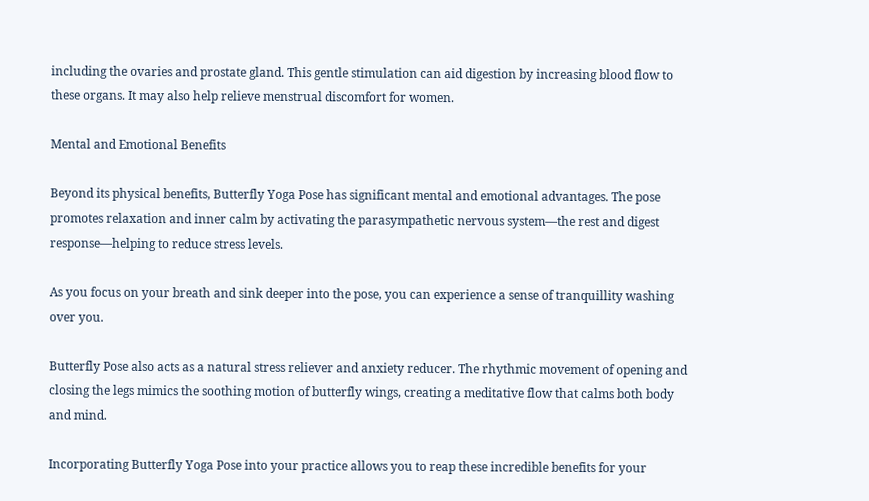including the ovaries and prostate gland. This gentle stimulation can aid digestion by increasing blood flow to these organs. It may also help relieve menstrual discomfort for women.

Mental and Emotional Benefits

Beyond its physical benefits, Butterfly Yoga Pose has significant mental and emotional advantages. The pose promotes relaxation and inner calm by activating the parasympathetic nervous system—the rest and digest response—helping to reduce stress levels.

As you focus on your breath and sink deeper into the pose, you can experience a sense of tranquillity washing over you.

Butterfly Pose also acts as a natural stress reliever and anxiety reducer. The rhythmic movement of opening and closing the legs mimics the soothing motion of butterfly wings, creating a meditative flow that calms both body and mind.

Incorporating Butterfly Yoga Pose into your practice allows you to reap these incredible benefits for your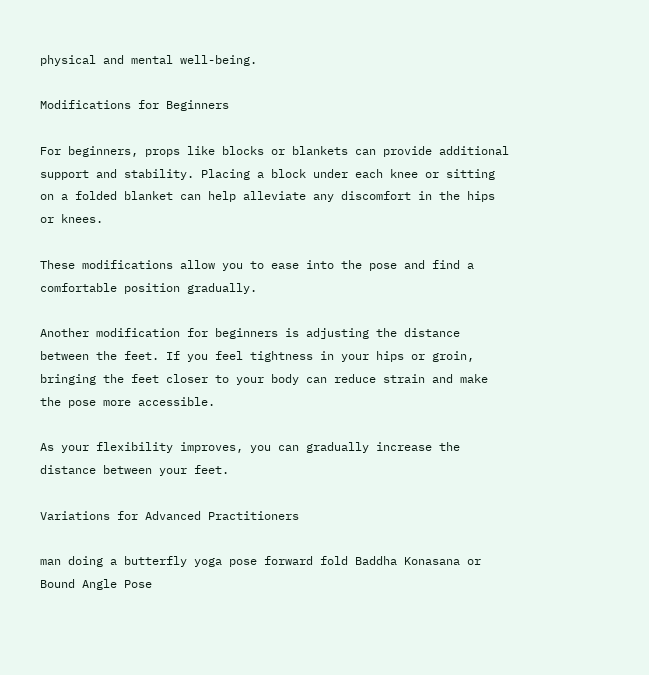physical and mental well-being.

Modifications for Beginners

For beginners, props like blocks or blankets can provide additional support and stability. Placing a block under each knee or sitting on a folded blanket can help alleviate any discomfort in the hips or knees.

These modifications allow you to ease into the pose and find a comfortable position gradually.

Another modification for beginners is adjusting the distance between the feet. If you feel tightness in your hips or groin, bringing the feet closer to your body can reduce strain and make the pose more accessible.

As your flexibility improves, you can gradually increase the distance between your feet.

Variations for Advanced Practitioners

man doing a butterfly yoga pose forward fold Baddha Konasana or Bound Angle Pose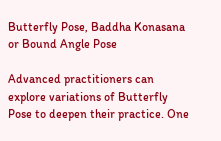Butterfly Pose, Baddha Konasana or Bound Angle Pose

Advanced practitioners can explore variations of Butterfly Pose to deepen their practice. One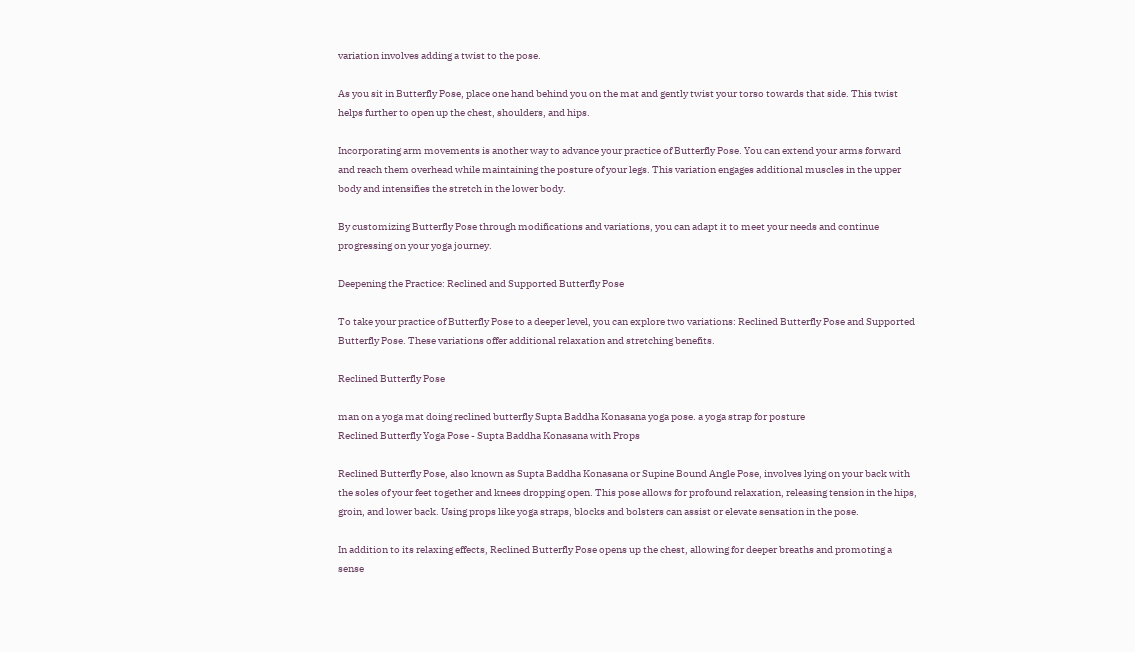variation involves adding a twist to the pose.

As you sit in Butterfly Pose, place one hand behind you on the mat and gently twist your torso towards that side. This twist helps further to open up the chest, shoulders, and hips.

Incorporating arm movements is another way to advance your practice of Butterfly Pose. You can extend your arms forward and reach them overhead while maintaining the posture of your legs. This variation engages additional muscles in the upper body and intensifies the stretch in the lower body.

By customizing Butterfly Pose through modifications and variations, you can adapt it to meet your needs and continue progressing on your yoga journey.

Deepening the Practice: Reclined and Supported Butterfly Pose

To take your practice of Butterfly Pose to a deeper level, you can explore two variations: Reclined Butterfly Pose and Supported Butterfly Pose. These variations offer additional relaxation and stretching benefits.

Reclined Butterfly Pose

man on a yoga mat doing reclined butterfly Supta Baddha Konasana yoga pose. a yoga strap for posture
Reclined Butterfly Yoga Pose - Supta Baddha Konasana with Props

Reclined Butterfly Pose, also known as Supta Baddha Konasana or Supine Bound Angle Pose, involves lying on your back with the soles of your feet together and knees dropping open. This pose allows for profound relaxation, releasing tension in the hips, groin, and lower back. Using props like yoga straps, blocks and bolsters can assist or elevate sensation in the pose.

In addition to its relaxing effects, Reclined Butterfly Pose opens up the chest, allowing for deeper breaths and promoting a sense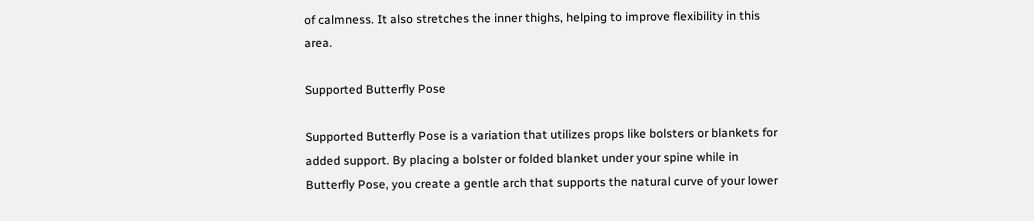of calmness. It also stretches the inner thighs, helping to improve flexibility in this area.

Supported Butterfly Pose

Supported Butterfly Pose is a variation that utilizes props like bolsters or blankets for added support. By placing a bolster or folded blanket under your spine while in Butterfly Pose, you create a gentle arch that supports the natural curve of your lower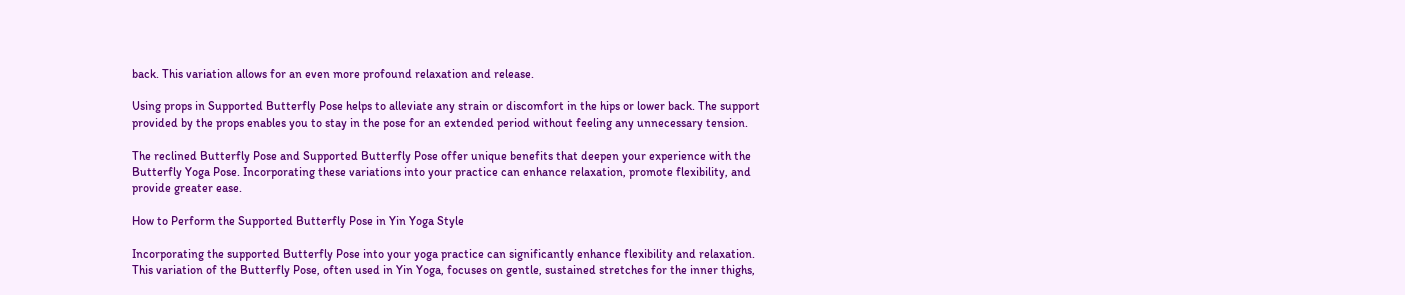back. This variation allows for an even more profound relaxation and release.

Using props in Supported Butterfly Pose helps to alleviate any strain or discomfort in the hips or lower back. The support provided by the props enables you to stay in the pose for an extended period without feeling any unnecessary tension.

The reclined Butterfly Pose and Supported Butterfly Pose offer unique benefits that deepen your experience with the Butterfly Yoga Pose. Incorporating these variations into your practice can enhance relaxation, promote flexibility, and provide greater ease.

How to Perform the Supported Butterfly Pose in Yin Yoga Style

Incorporating the supported Butterfly Pose into your yoga practice can significantly enhance flexibility and relaxation. This variation of the Butterfly Pose, often used in Yin Yoga, focuses on gentle, sustained stretches for the inner thighs,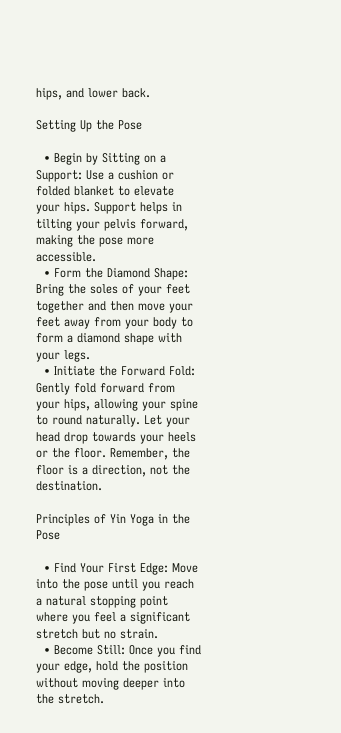hips, and lower back.

Setting Up the Pose

  • Begin by Sitting on a Support: Use a cushion or folded blanket to elevate your hips. Support helps in tilting your pelvis forward, making the pose more accessible.
  • Form the Diamond Shape: Bring the soles of your feet together and then move your feet away from your body to form a diamond shape with your legs.
  • Initiate the Forward Fold: Gently fold forward from your hips, allowing your spine to round naturally. Let your head drop towards your heels or the floor. Remember, the floor is a direction, not the destination.

Principles of Yin Yoga in the Pose

  • Find Your First Edge: Move into the pose until you reach a natural stopping point where you feel a significant stretch but no strain.
  • Become Still: Once you find your edge, hold the position without moving deeper into the stretch.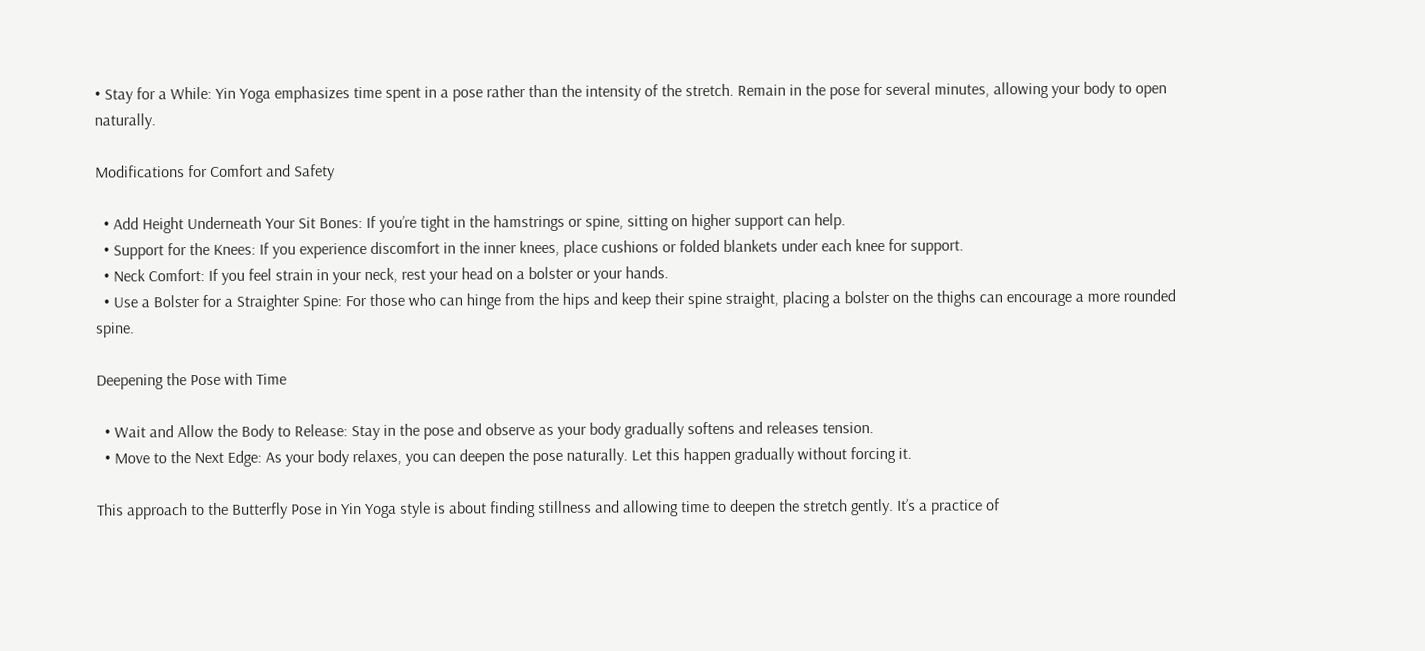• Stay for a While: Yin Yoga emphasizes time spent in a pose rather than the intensity of the stretch. Remain in the pose for several minutes, allowing your body to open naturally.

Modifications for Comfort and Safety

  • Add Height Underneath Your Sit Bones: If you’re tight in the hamstrings or spine, sitting on higher support can help.
  • Support for the Knees: If you experience discomfort in the inner knees, place cushions or folded blankets under each knee for support.
  • Neck Comfort: If you feel strain in your neck, rest your head on a bolster or your hands.
  • Use a Bolster for a Straighter Spine: For those who can hinge from the hips and keep their spine straight, placing a bolster on the thighs can encourage a more rounded spine.

Deepening the Pose with Time

  • Wait and Allow the Body to Release: Stay in the pose and observe as your body gradually softens and releases tension.
  • Move to the Next Edge: As your body relaxes, you can deepen the pose naturally. Let this happen gradually without forcing it.

This approach to the Butterfly Pose in Yin Yoga style is about finding stillness and allowing time to deepen the stretch gently. It’s a practice of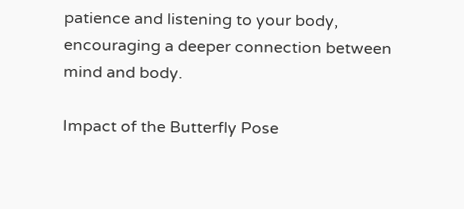patience and listening to your body, encouraging a deeper connection between mind and body.

Impact of the Butterfly Pose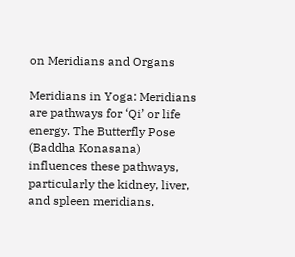on Meridians and Organs

Meridians in Yoga: Meridians are pathways for ‘Qi’ or life energy. The Butterfly Pose (Baddha Konasana) influences these pathways, particularly the kidney, liver, and spleen meridians.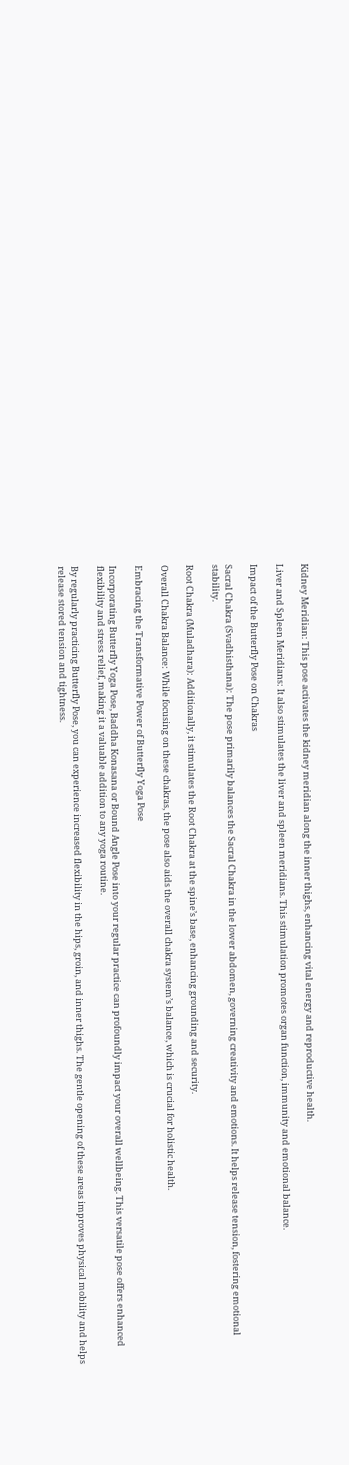Kidney Meridian: This pose activates the kidney meridian along the inner thighs, enhancing vital energy and reproductive health.

Liver and Spleen Meridians: It also stimulates the liver and spleen meridians. This stimulation promotes organ function, immunity and emotional balance.

Impact of the Butterfly Pose on Chakras

Sacral Chakra (Svadhisthana): The pose primarily balances the Sacral Chakra in the lower abdomen, governing creativity and emotions. It helps release tension, fostering emotional stability.

Root Chakra (Muladhara): Additionally, it stimulates the Root Chakra at the spine’s base, enhancing grounding and security.

Overall Chakra Balance: While focusing on these chakras, the pose also aids the overall chakra system’s balance, which is crucial for holistic health.

Embracing the Transformative Power of Butterfly Yoga Pose

Incorporating Butterfly Yoga Pose, Baddha Konasana or Bound Angle Pose into your regular practice can profoundly impact your overall wellbeing. This versatile pose offers enhanced flexibility and stress relief, making it a valuable addition to any yoga routine.

By regularly practicing Butterfly Pose, you can experience increased flexibility in the hips, groin, and inner thighs. The gentle opening of these areas improves physical mobility and helps release stored tension and tightness.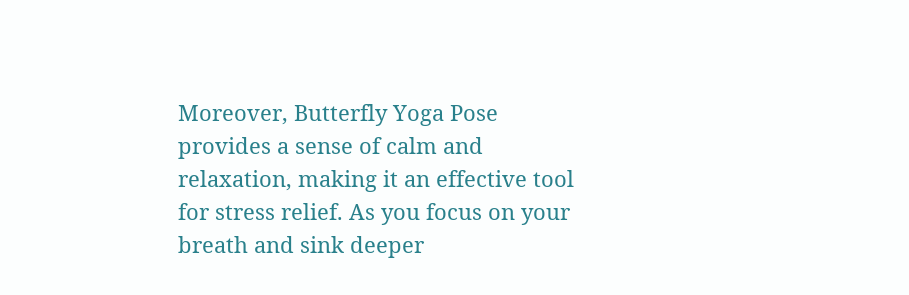Moreover, Butterfly Yoga Pose provides a sense of calm and relaxation, making it an effective tool for stress relief. As you focus on your breath and sink deeper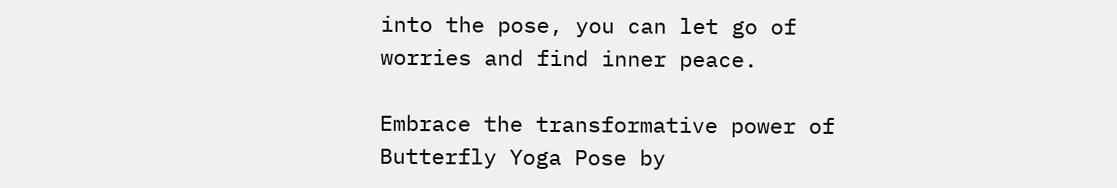into the pose, you can let go of worries and find inner peace.

Embrace the transformative power of Butterfly Yoga Pose by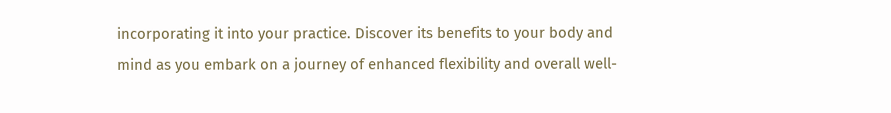incorporating it into your practice. Discover its benefits to your body and mind as you embark on a journey of enhanced flexibility and overall well-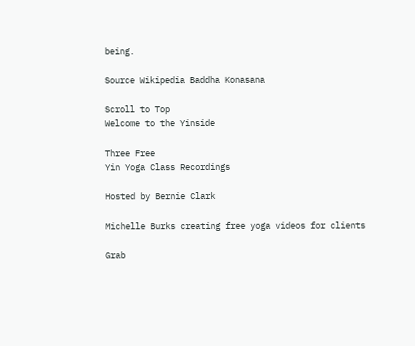being.

Source Wikipedia Baddha Konasana

Scroll to Top
Welcome to the Yinside

Three Free
Yin Yoga Class Recordings

Hosted by Bernie Clark

Michelle Burks creating free yoga videos for clients

Grab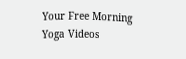Your Free Morning Yoga Videos